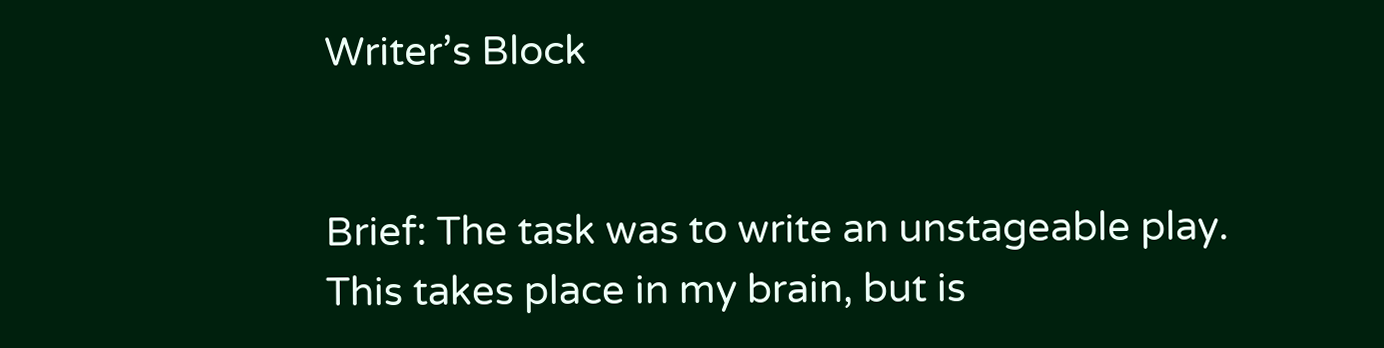Writer’s Block


Brief: The task was to write an unstageable play. This takes place in my brain, but is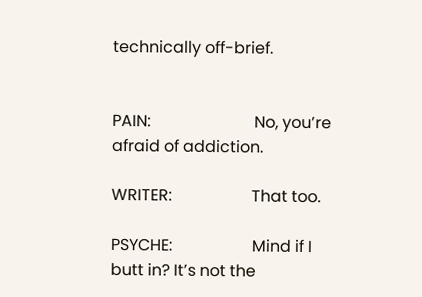technically off-brief.


PAIN:                          No, you’re afraid of addiction.

WRITER:                    That too.

PSYCHE:                    Mind if I butt in? It’s not the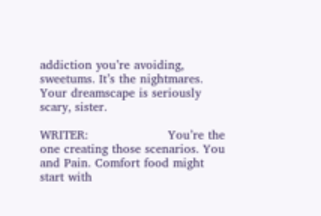addiction you’re avoiding, sweetums. It’s the nightmares. Your dreamscape is seriously scary, sister.

WRITER:                    You’re the one creating those scenarios. You and Pain. Comfort food might start with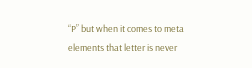“P” but when it comes to meta elements that letter is never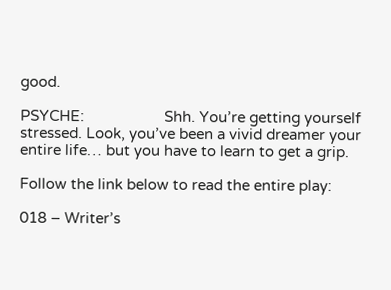good.

PSYCHE:                    Shh. You’re getting yourself stressed. Look, you’ve been a vivid dreamer your entire life… but you have to learn to get a grip.

Follow the link below to read the entire play:

018 – Writer’s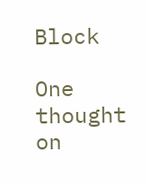Block

One thought on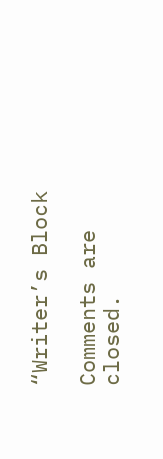“Writer’s Block

Comments are closed.